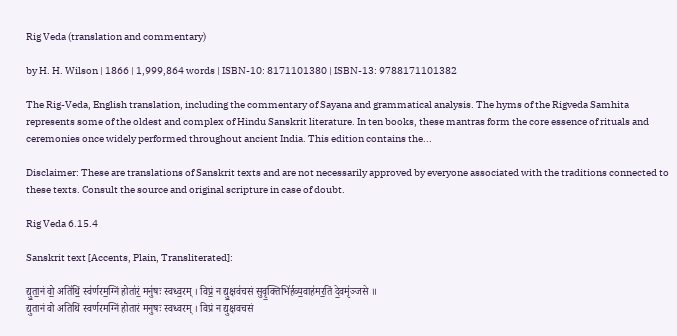Rig Veda (translation and commentary)

by H. H. Wilson | 1866 | 1,999,864 words | ISBN-10: 8171101380 | ISBN-13: 9788171101382

The Rig-Veda, English translation, including the commentary of Sayana and grammatical analysis. The hyms of the Rigveda Samhita represents some of the oldest and complex of Hindu Sanskrit literature. In ten books, these mantras form the core essence of rituals and ceremonies once widely performed throughout ancient India. This edition contains the...

Disclaimer: These are translations of Sanskrit texts and are not necessarily approved by everyone associated with the traditions connected to these texts. Consult the source and original scripture in case of doubt.

Rig Veda 6.15.4

Sanskrit text [Accents, Plain, Transliterated]:

द्यु॒ता॒नं वो॒ अति॑थिं॒ स्व॑र्णरम॒ग्निं होता॑रं॒ मनु॑षः स्वध्व॒रम् । विप्रं॒ न द्यु॒क्षव॑चसं सुवृ॒क्तिभि॑र्हव्य॒वाह॑मर॒तिं दे॒वमृ॑ञ्जसे ॥
द्युतानं वो अतिथिं स्वर्णरमग्निं होतारं मनुषः स्वध्वरम् । विप्रं न द्युक्षवचसं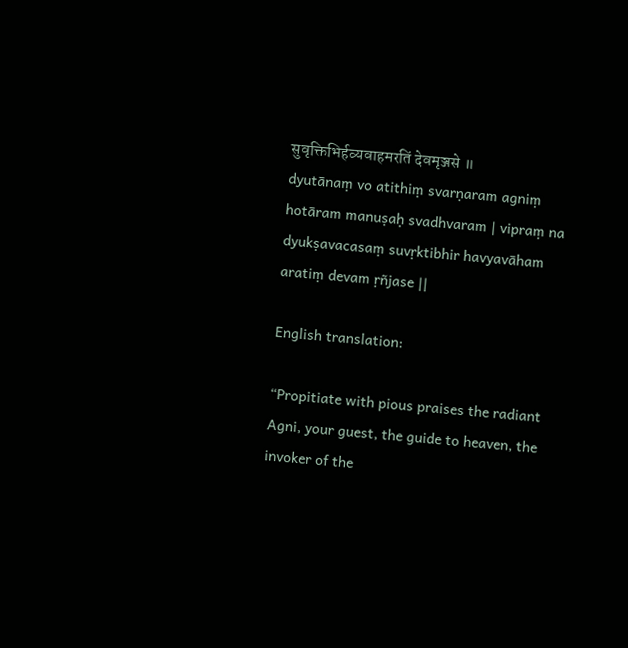सुवृक्तिभिर्हव्यवाहमरतिं देवमृञ्जसे ॥
dyutānaṃ vo atithiṃ svarṇaram agniṃ hotāram manuṣaḥ svadhvaram | vipraṃ na dyukṣavacasaṃ suvṛktibhir havyavāham aratiṃ devam ṛñjase ||

English translation:

“Propitiate with pious praises the radiant Agni, your guest, the guide to heaven, the invoker of the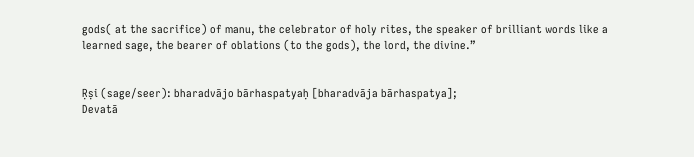gods( at the sacrifice) of manu, the celebrator of holy rites, the speaker of brilliant words like a learned sage, the bearer of oblations (to the gods), the lord, the divine.”


Ṛṣi (sage/seer): bharadvājo bārhaspatyaḥ [bharadvāja bārhaspatya];
Devatā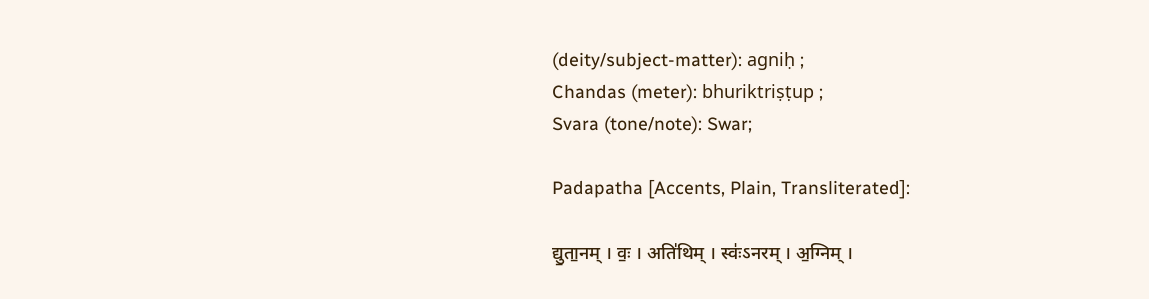(deity/subject-matter): agniḥ ;
Chandas (meter): bhuriktriṣṭup ;
Svara (tone/note): Swar;

Padapatha [Accents, Plain, Transliterated]:

द्यु॒ता॒नम् । वः॒ । अति॑थिम् । स्वः॑ऽनरम् । अ॒ग्निम् ।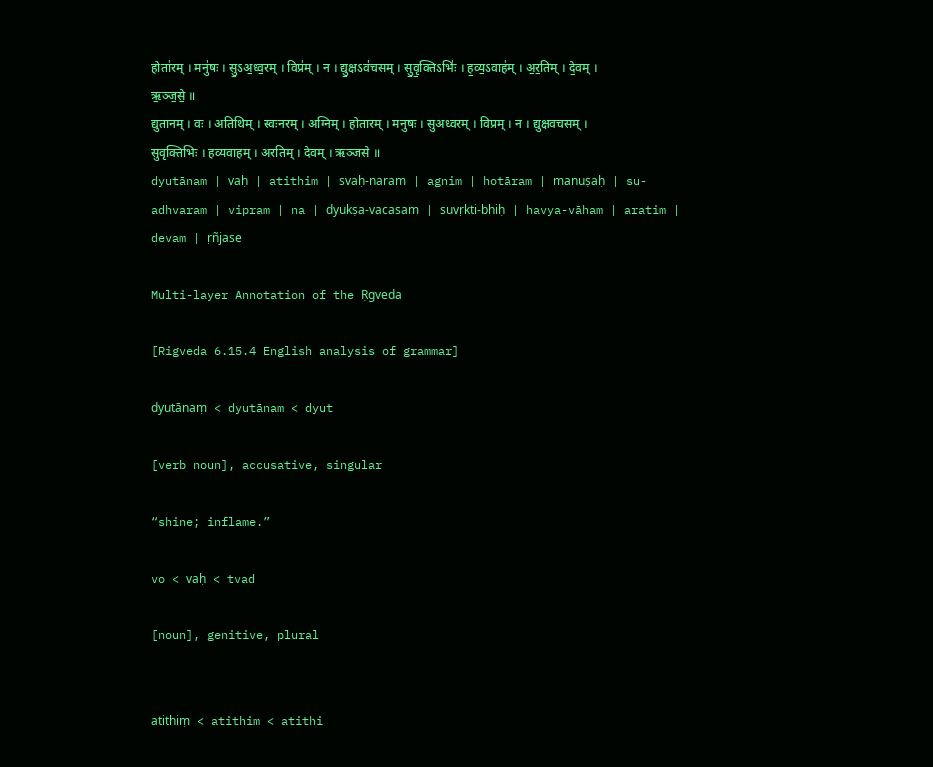होता॑रम् । मनु॑षः । सु॒ऽअ॒ध्व॒रम् । विप्र॑म् । न । द्यु॒क्षऽव॑चसम् । सु॒वृ॒क्तिऽभिः॑ । ह॒व्य॒ऽवाह॑म् । अ॒र॒तिम् । दे॒वम् । ऋ॒ञ्ज॒से॒ ॥
द्युतानम् । वः । अतिथिम् । स्वःनरम् । अग्निम् । होतारम् । मनुषः । सुअध्वरम् । विप्रम् । न । द्युक्षवचसम् । सुवृक्तिभिः । हव्यवाहम् । अरतिम् । देवम् । ऋञ्जसे ॥
dyutānam | vaḥ | atithim | svaḥ-naram | agnim | hotāram | manuṣaḥ | su-adhvaram | vipram | na | dyukṣa-vacasam | suvṛkti-bhiḥ | havya-vāham | aratim | devam | ṛñjase

Multi-layer Annotation of the Ṛgveda

[Rigveda 6.15.4 English analysis of grammar]

dyutānaṃ < dyutānam < dyut

[verb noun], accusative, singular

“shine; inflame.”

vo < vaḥ < tvad

[noun], genitive, plural


atithiṃ < atithim < atithi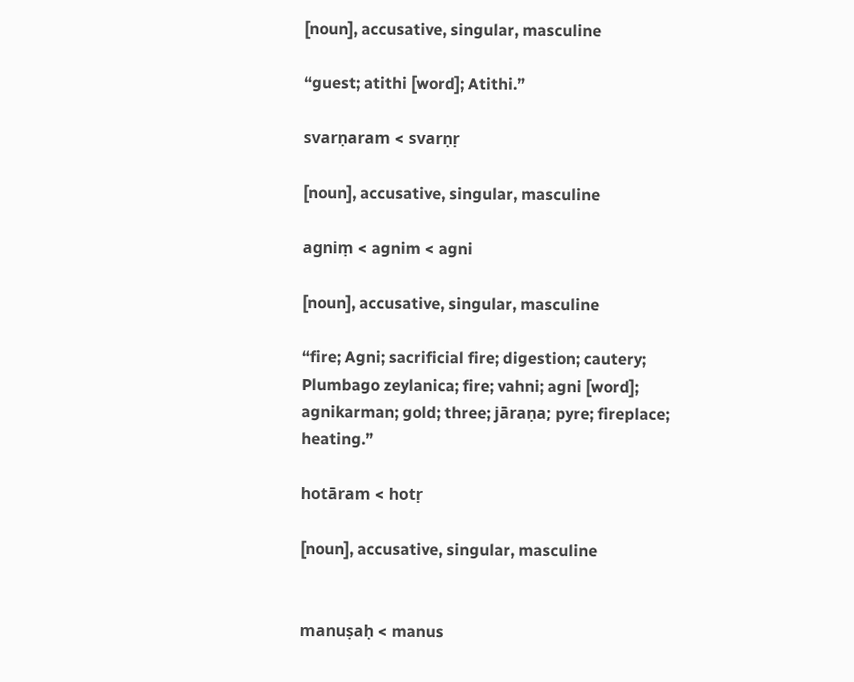[noun], accusative, singular, masculine

“guest; atithi [word]; Atithi.”

svarṇaram < svarṇṛ

[noun], accusative, singular, masculine

agniṃ < agnim < agni

[noun], accusative, singular, masculine

“fire; Agni; sacrificial fire; digestion; cautery; Plumbago zeylanica; fire; vahni; agni [word]; agnikarman; gold; three; jāraṇa; pyre; fireplace; heating.”

hotāram < hotṛ

[noun], accusative, singular, masculine


manuṣaḥ < manus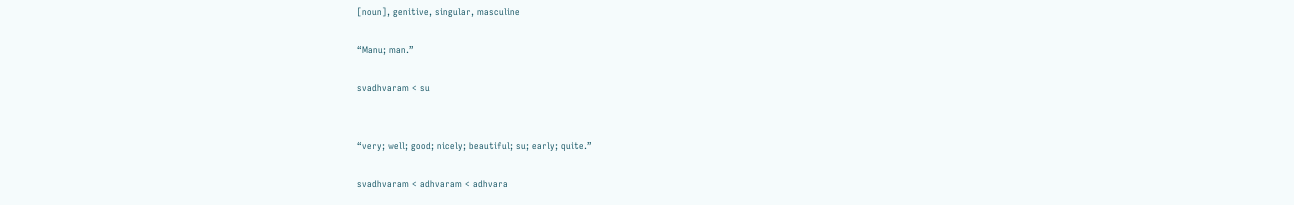[noun], genitive, singular, masculine

“Manu; man.”

svadhvaram < su


“very; well; good; nicely; beautiful; su; early; quite.”

svadhvaram < adhvaram < adhvara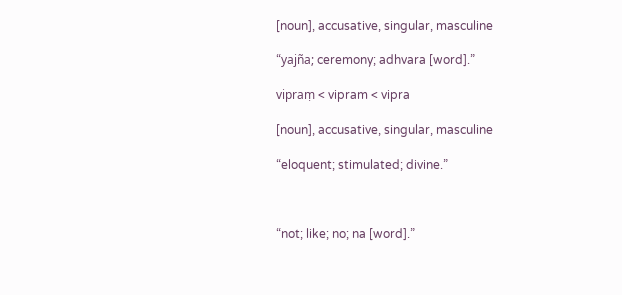[noun], accusative, singular, masculine

“yajña; ceremony; adhvara [word].”

vipraṃ < vipram < vipra

[noun], accusative, singular, masculine

“eloquent; stimulated; divine.”



“not; like; no; na [word].”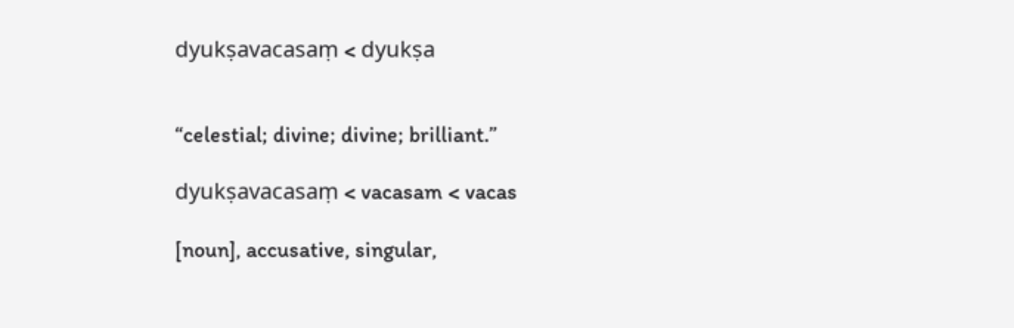dyukṣavacasaṃ < dyukṣa


“celestial; divine; divine; brilliant.”

dyukṣavacasaṃ < vacasam < vacas

[noun], accusative, singular,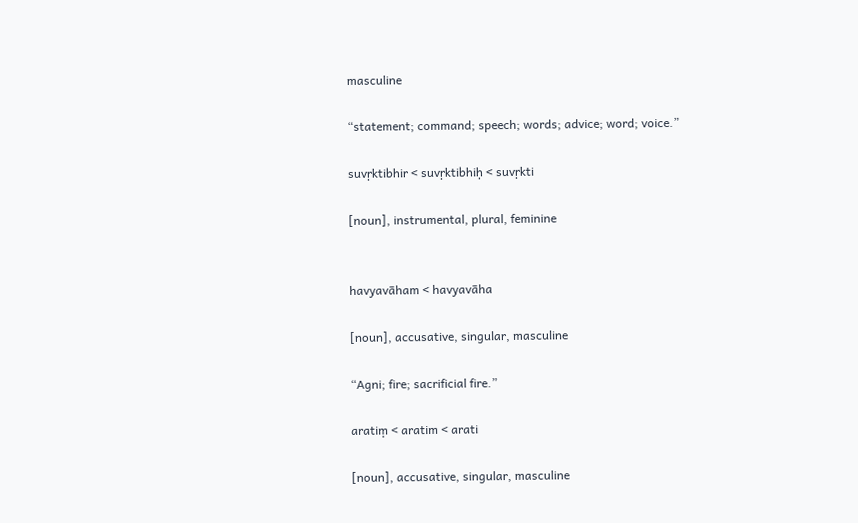masculine

“statement; command; speech; words; advice; word; voice.”

suvṛktibhir < suvṛktibhiḥ < suvṛkti

[noun], instrumental, plural, feminine


havyavāham < havyavāha

[noun], accusative, singular, masculine

“Agni; fire; sacrificial fire.”

aratiṃ < aratim < arati

[noun], accusative, singular, masculine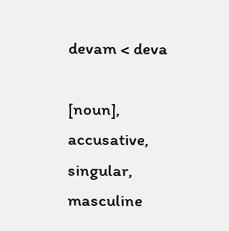devam < deva

[noun], accusative, singular, masculine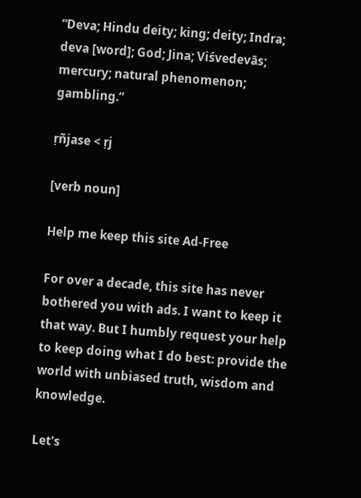“Deva; Hindu deity; king; deity; Indra; deva [word]; God; Jina; Viśvedevās; mercury; natural phenomenon; gambling.”

ṛñjase < ṛj

[verb noun]

Help me keep this site Ad-Free

For over a decade, this site has never bothered you with ads. I want to keep it that way. But I humbly request your help to keep doing what I do best: provide the world with unbiased truth, wisdom and knowledge.

Let's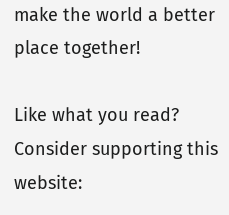make the world a better place together!

Like what you read? Consider supporting this website: